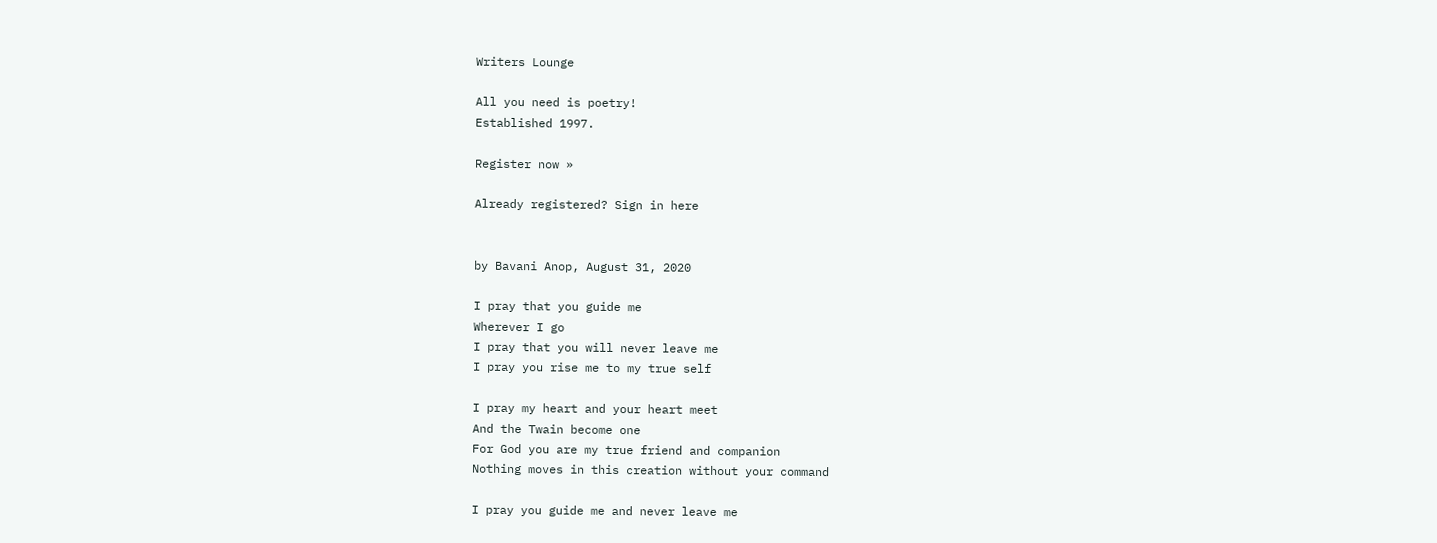Writers Lounge

All you need is poetry!
Established 1997.

Register now »

Already registered? Sign in here


by Bavani Anop, August 31, 2020

I pray that you guide me
Wherever I go
I pray that you will never leave me
I pray you rise me to my true self

I pray my heart and your heart meet
And the Twain become one
For God you are my true friend and companion
Nothing moves in this creation without your command

I pray you guide me and never leave me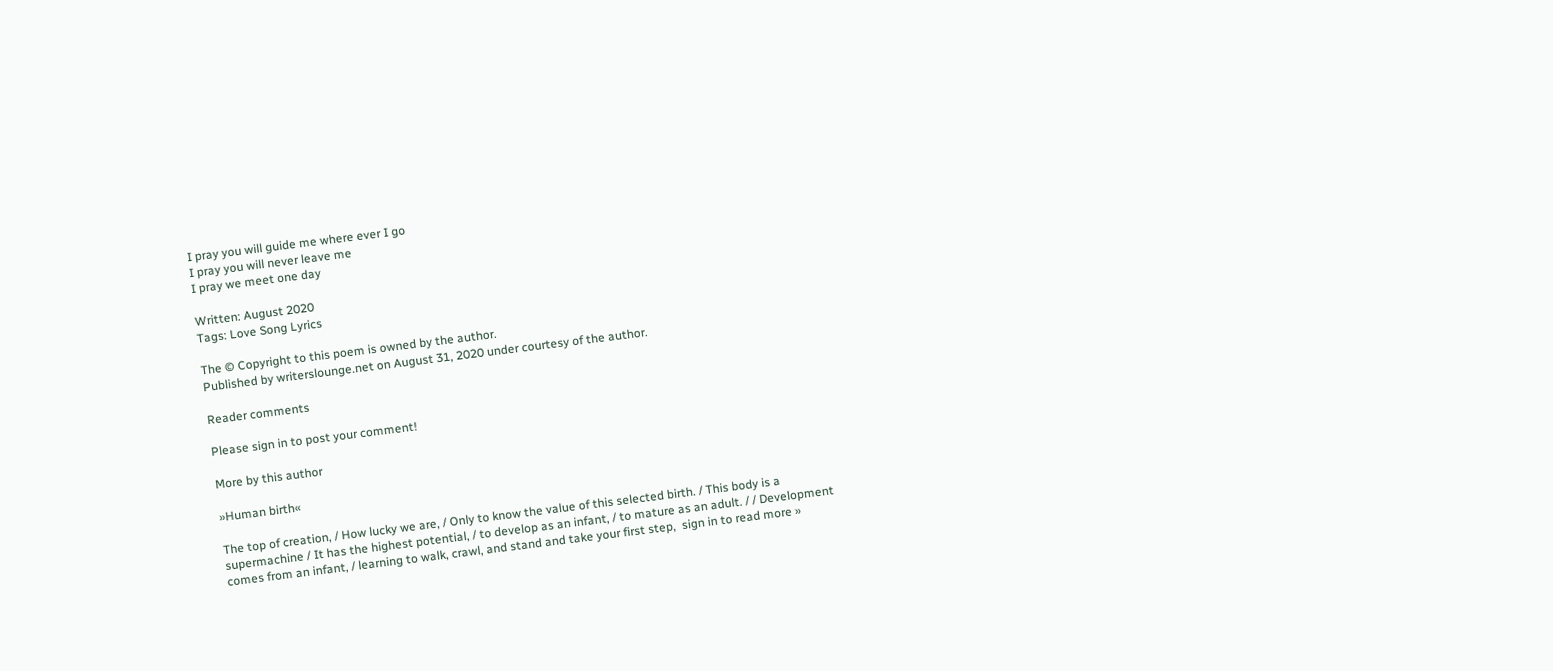I pray you will guide me where ever I go
I pray you will never leave me
I pray we meet one day

Written: August 2020
Tags: Love Song Lyrics

The © Copyright to this poem is owned by the author.
Published by writerslounge.net on August 31, 2020 under courtesy of the author.

Reader comments

Please sign in to post your comment!

More by this author

»Human birth«

The top of creation, / How lucky we are, / Only to know the value of this selected birth. / This body is a supermachine / It has the highest potential, / to develop as an infant, / to mature as an adult. / / Development comes from an infant, / learning to walk, crawl, and stand and take your first step,  sign in to read more »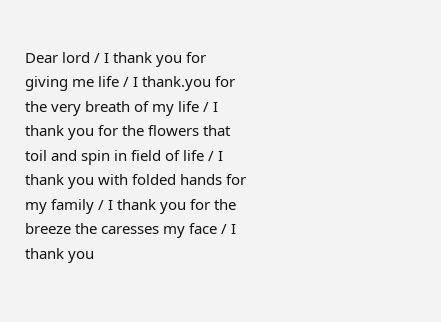Dear lord / I thank you for giving me life / I thank.you for the very breath of my life / I thank you for the flowers that toil and spin in field of life / I thank you with folded hands for my family / I thank you for the breeze the caresses my face / I thank you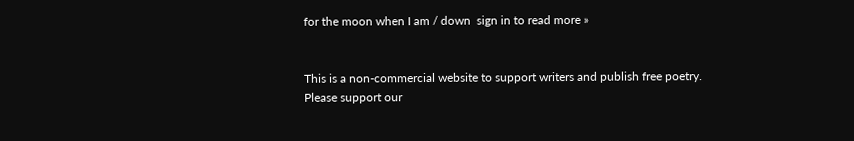for the moon when I am / down  sign in to read more »


This is a non-commercial website to support writers and publish free poetry. Please support our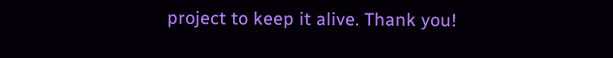project to keep it alive. Thank you!